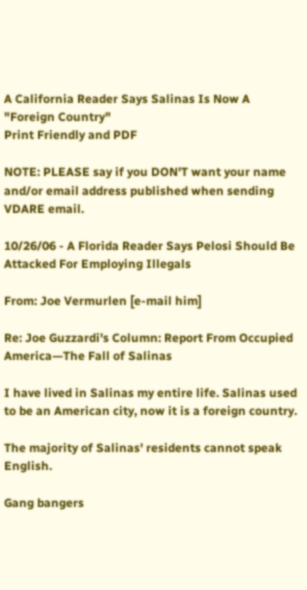A California Reader Says Salinas Is Now A "Foreign Country"
Print Friendly and PDF

NOTE: PLEASE say if you DON'T want your name and/or email address published when sending VDARE email.

10/26/06 - A Florida Reader Says Pelosi Should Be Attacked For Employing Illegals

From: Joe Vermurlen [e-mail him]

Re: Joe Guzzardi's Column: Report From Occupied America—The Fall of Salinas

I have lived in Salinas my entire life. Salinas used to be an American city, now it is a foreign country.

The majority of Salinas' residents cannot speak English.

Gang bangers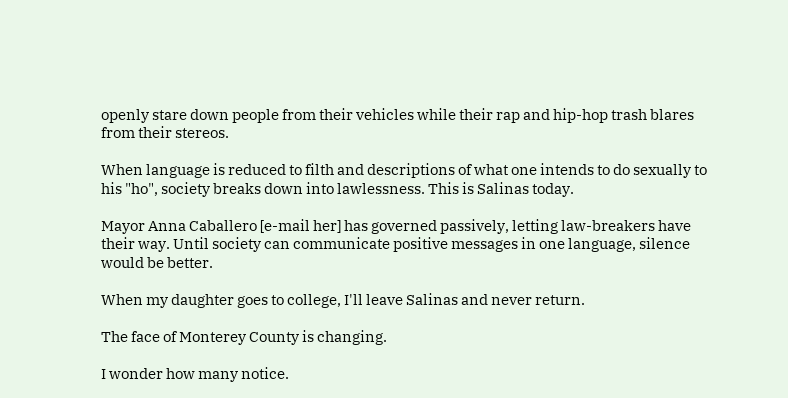openly stare down people from their vehicles while their rap and hip-hop trash blares from their stereos.

When language is reduced to filth and descriptions of what one intends to do sexually to his "ho", society breaks down into lawlessness. This is Salinas today.

Mayor Anna Caballero [e-mail her] has governed passively, letting law-breakers have their way. Until society can communicate positive messages in one language, silence would be better.

When my daughter goes to college, I'll leave Salinas and never return.

The face of Monterey County is changing.

I wonder how many notice.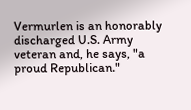Vermurlen is an honorably discharged U.S. Army veteran and, he says, "a proud Republican."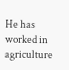He has worked in agriculture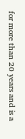for more than 20 years and is a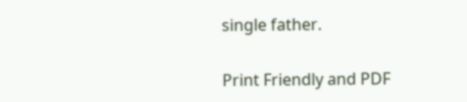single father.

Print Friendly and PDF